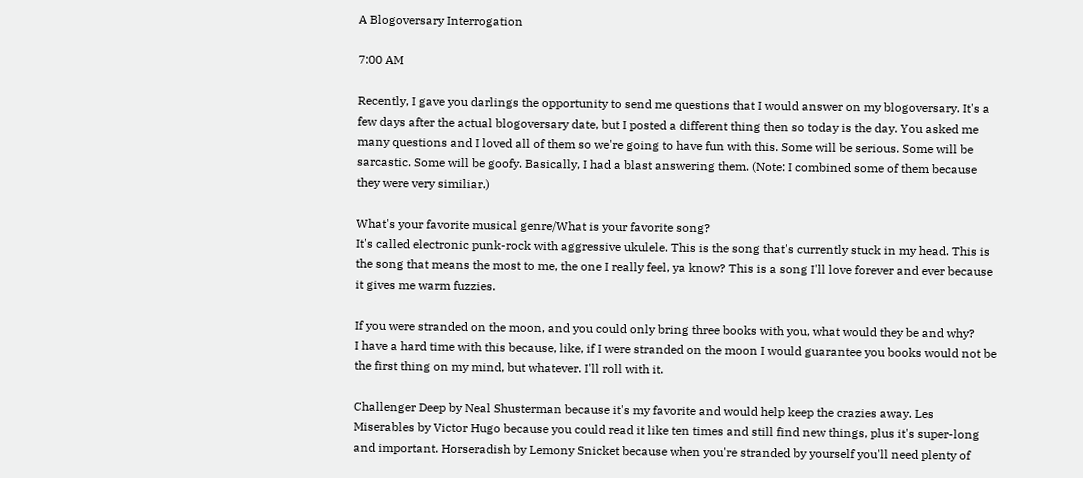A Blogoversary Interrogation

7:00 AM

Recently, I gave you darlings the opportunity to send me questions that I would answer on my blogoversary. It's a few days after the actual blogoversary date, but I posted a different thing then so today is the day. You asked me many questions and I loved all of them so we're going to have fun with this. Some will be serious. Some will be sarcastic. Some will be goofy. Basically, I had a blast answering them. (Note: I combined some of them because they were very similiar.)

What's your favorite musical genre/What is your favorite song?
It's called electronic punk-rock with aggressive ukulele. This is the song that's currently stuck in my head. This is the song that means the most to me, the one I really feel, ya know? This is a song I'll love forever and ever because it gives me warm fuzzies.

If you were stranded on the moon, and you could only bring three books with you, what would they be and why?
I have a hard time with this because, like, if I were stranded on the moon I would guarantee you books would not be the first thing on my mind, but whatever. I'll roll with it.

Challenger Deep by Neal Shusterman because it's my favorite and would help keep the crazies away. Les Miserables by Victor Hugo because you could read it like ten times and still find new things, plus it's super-long and important. Horseradish by Lemony Snicket because when you're stranded by yourself you'll need plenty of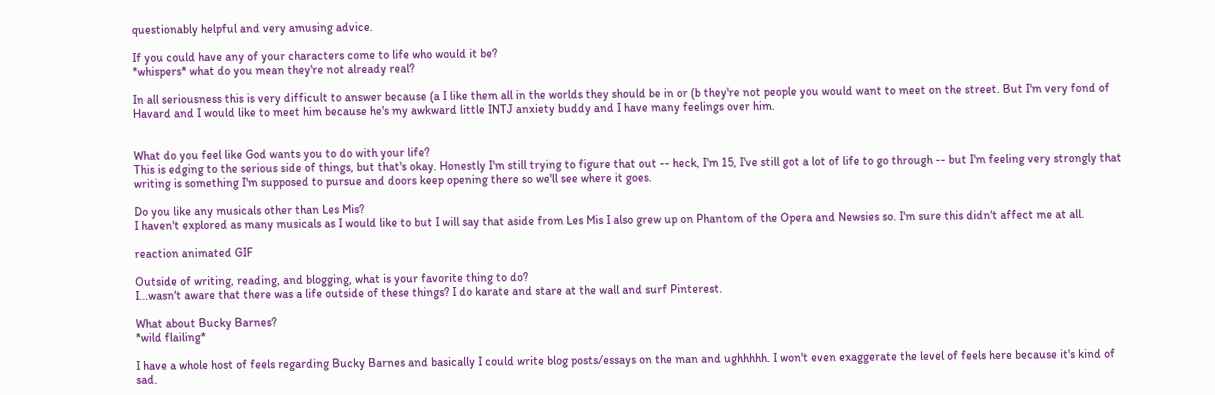questionably helpful and very amusing advice.

If you could have any of your characters come to life who would it be?
*whispers* what do you mean they're not already real?

In all seriousness this is very difficult to answer because (a I like them all in the worlds they should be in or (b they're not people you would want to meet on the street. But I'm very fond of Havard and I would like to meet him because he's my awkward little INTJ anxiety buddy and I have many feelings over him.


What do you feel like God wants you to do with your life?
This is edging to the serious side of things, but that's okay. Honestly I'm still trying to figure that out -- heck, I'm 15, I've still got a lot of life to go through -- but I'm feeling very strongly that writing is something I'm supposed to pursue and doors keep opening there so we'll see where it goes.

Do you like any musicals other than Les Mis?
I haven't explored as many musicals as I would like to but I will say that aside from Les Mis I also grew up on Phantom of the Opera and Newsies so. I'm sure this didn't affect me at all.

reaction animated GIF

Outside of writing, reading, and blogging, what is your favorite thing to do?
I...wasn't aware that there was a life outside of these things? I do karate and stare at the wall and surf Pinterest.

What about Bucky Barnes?
*wild flailing*

I have a whole host of feels regarding Bucky Barnes and basically I could write blog posts/essays on the man and ughhhhh. I won't even exaggerate the level of feels here because it's kind of sad.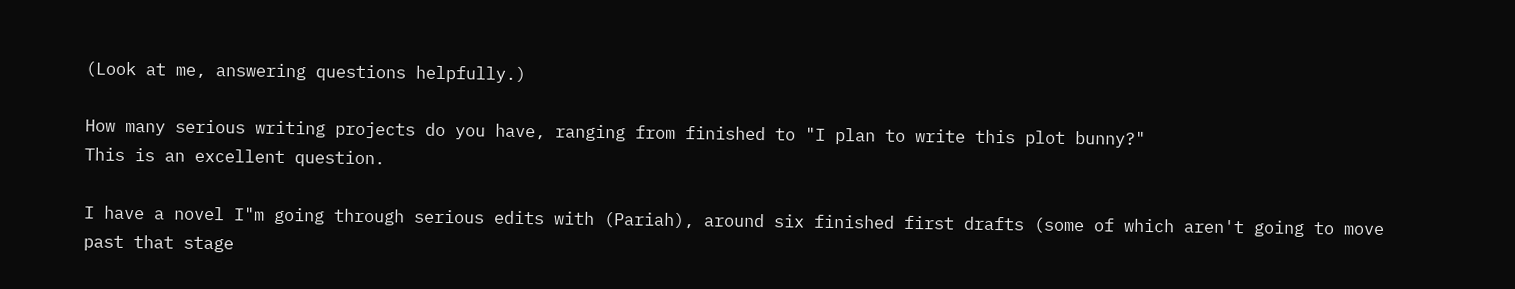(Look at me, answering questions helpfully.)

How many serious writing projects do you have, ranging from finished to "I plan to write this plot bunny?"
This is an excellent question.

I have a novel I"m going through serious edits with (Pariah), around six finished first drafts (some of which aren't going to move past that stage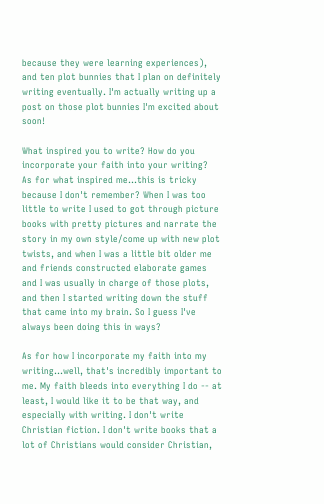because they were learning experiences), and ten plot bunnies that I plan on definitely writing eventually. I'm actually writing up a post on those plot bunnies I'm excited about soon!

What inspired you to write? How do you incorporate your faith into your writing?
As for what inspired me...this is tricky because I don't remember? When I was too little to write I used to got through picture books with pretty pictures and narrate the story in my own style/come up with new plot twists, and when I was a little bit older me and friends constructed elaborate games and I was usually in charge of those plots, and then I started writing down the stuff that came into my brain. So I guess I've always been doing this in ways?

As for how I incorporate my faith into my writing...well, that's incredibly important to me. My faith bleeds into everything I do -- at least, I would like it to be that way, and especially with writing. I don't write Christian fiction. I don't write books that a lot of Christians would consider Christian,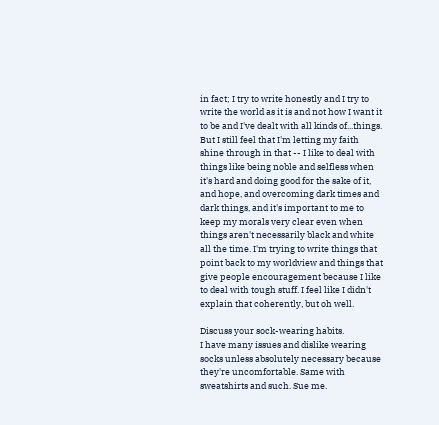in fact; I try to write honestly and I try to write the world as it is and not how I want it to be and I've dealt with all kinds of...things. But I still feel that I'm letting my faith shine through in that -- I like to deal with things like being noble and selfless when it's hard and doing good for the sake of it, and hope, and overcoming dark times and dark things, and it's important to me to keep my morals very clear even when things aren't necessarily black and white all the time. I'm trying to write things that point back to my worldview and things that give people encouragement because I like to deal with tough stuff. I feel like I didn't explain that coherently, but oh well.

Discuss your sock-wearing habits.
I have many issues and dislike wearing socks unless absolutely necessary because they're uncomfortable. Same with sweatshirts and such. Sue me.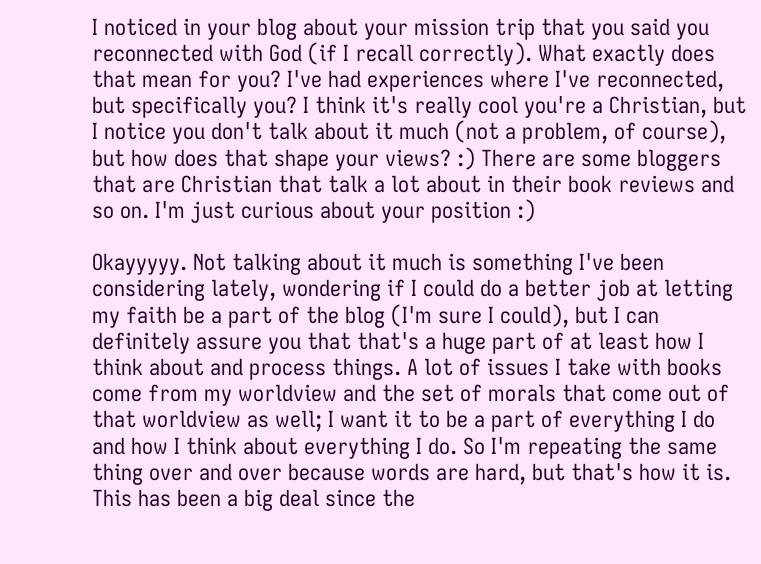I noticed in your blog about your mission trip that you said you reconnected with God (if I recall correctly). What exactly does that mean for you? I've had experiences where I've reconnected, but specifically you? I think it's really cool you're a Christian, but I notice you don't talk about it much (not a problem, of course), but how does that shape your views? :) There are some bloggers that are Christian that talk a lot about in their book reviews and so on. I'm just curious about your position :)

Okayyyyy. Not talking about it much is something I've been considering lately, wondering if I could do a better job at letting my faith be a part of the blog (I'm sure I could), but I can definitely assure you that that's a huge part of at least how I think about and process things. A lot of issues I take with books come from my worldview and the set of morals that come out of that worldview as well; I want it to be a part of everything I do and how I think about everything I do. So I'm repeating the same thing over and over because words are hard, but that's how it is. This has been a big deal since the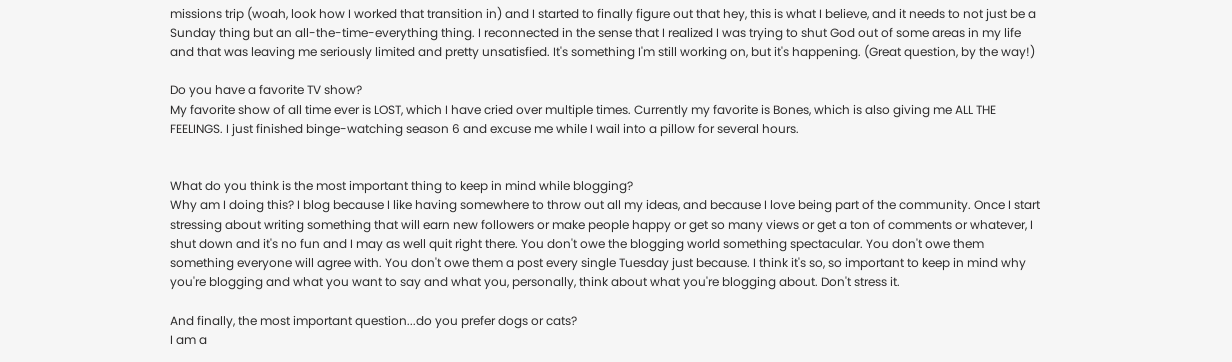missions trip (woah, look how I worked that transition in) and I started to finally figure out that hey, this is what I believe, and it needs to not just be a Sunday thing but an all-the-time-everything thing. I reconnected in the sense that I realized I was trying to shut God out of some areas in my life and that was leaving me seriously limited and pretty unsatisfied. It's something I'm still working on, but it's happening. (Great question, by the way!)

Do you have a favorite TV show?
My favorite show of all time ever is LOST, which I have cried over multiple times. Currently my favorite is Bones, which is also giving me ALL THE FEELINGS. I just finished binge-watching season 6 and excuse me while I wail into a pillow for several hours.


What do you think is the most important thing to keep in mind while blogging?
Why am I doing this? I blog because I like having somewhere to throw out all my ideas, and because I love being part of the community. Once I start stressing about writing something that will earn new followers or make people happy or get so many views or get a ton of comments or whatever, I shut down and it's no fun and I may as well quit right there. You don't owe the blogging world something spectacular. You don't owe them something everyone will agree with. You don't owe them a post every single Tuesday just because. I think it's so, so important to keep in mind why you're blogging and what you want to say and what you, personally, think about what you're blogging about. Don't stress it.

And finally, the most important question...do you prefer dogs or cats?
I am a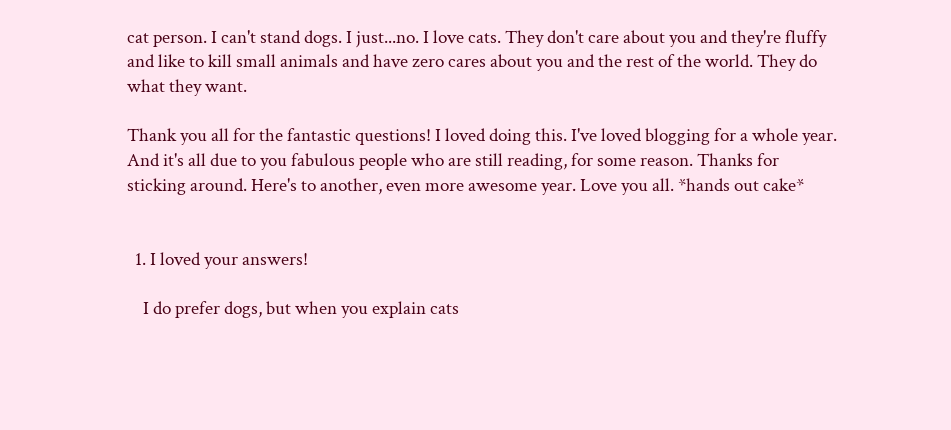cat person. I can't stand dogs. I just...no. I love cats. They don't care about you and they're fluffy and like to kill small animals and have zero cares about you and the rest of the world. They do what they want.

Thank you all for the fantastic questions! I loved doing this. I've loved blogging for a whole year. And it's all due to you fabulous people who are still reading, for some reason. Thanks for sticking around. Here's to another, even more awesome year. Love you all. *hands out cake*


  1. I loved your answers!

    I do prefer dogs, but when you explain cats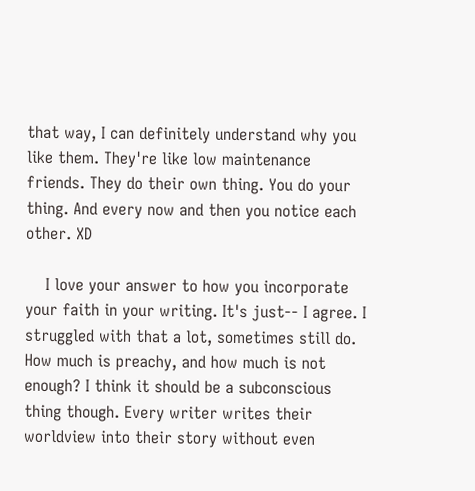that way, I can definitely understand why you like them. They're like low maintenance friends. They do their own thing. You do your thing. And every now and then you notice each other. XD

    I love your answer to how you incorporate your faith in your writing. It's just-- I agree. I struggled with that a lot, sometimes still do. How much is preachy, and how much is not enough? I think it should be a subconscious thing though. Every writer writes their worldview into their story without even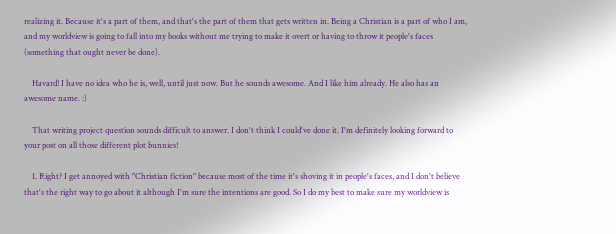realizing it. Because it's a part of them, and that's the part of them that gets written in. Being a Christian is a part of who I am, and my worldview is going to fall into my books without me trying to make it overt or having to throw it people's faces (something that ought never be done).

    Havard! I have no idea who he is, well, until just now. But he sounds awesome. And I like him already. He also has an awesome name. :)

    That writing project question sounds difficult to answer. I don't think I could've done it. I'm definitely looking forward to your post on all those different plot bunnies!

    1. Right? I get annoyed with "Christian fiction" because most of the time it's shoving it in people's faces, and I don't believe that's the right way to go about it although I'm sure the intentions are good. So I do my best to make sure my worldview is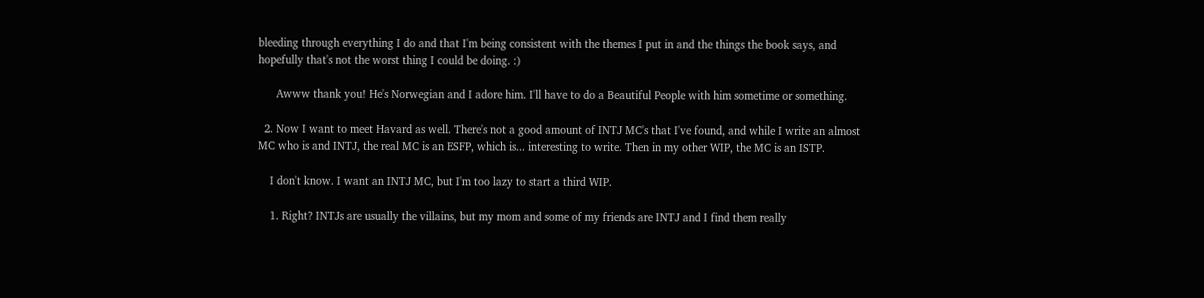bleeding through everything I do and that I'm being consistent with the themes I put in and the things the book says, and hopefully that's not the worst thing I could be doing. :)

      Awww thank you! He's Norwegian and I adore him. I'll have to do a Beautiful People with him sometime or something.

  2. Now I want to meet Havard as well. There's not a good amount of INTJ MC's that I've found, and while I write an almost MC who is and INTJ, the real MC is an ESFP, which is... interesting to write. Then in my other WIP, the MC is an ISTP.

    I don't know. I want an INTJ MC, but I'm too lazy to start a third WIP.

    1. Right? INTJs are usually the villains, but my mom and some of my friends are INTJ and I find them really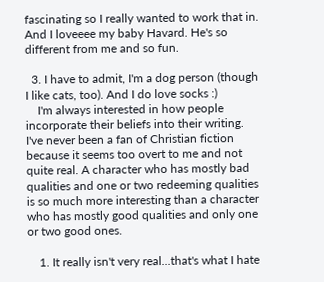fascinating so I really wanted to work that in. And I loveeee my baby Havard. He's so different from me and so fun.

  3. I have to admit, I'm a dog person (though I like cats, too). And I do love socks :)
    I'm always interested in how people incorporate their beliefs into their writing. I've never been a fan of Christian fiction because it seems too overt to me and not quite real. A character who has mostly bad qualities and one or two redeeming qualities is so much more interesting than a character who has mostly good qualities and only one or two good ones.

    1. It really isn't very real...that's what I hate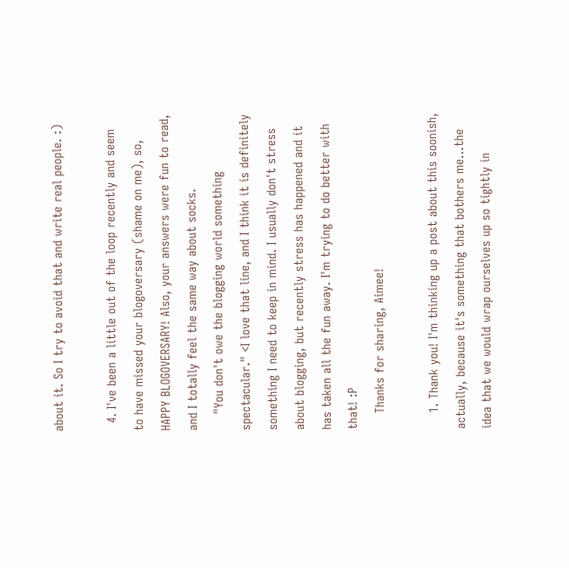about it. So I try to avoid that and write real people. :)

  4. I've been a little out of the loop recently and seem to have missed your blogoversary (shame on me), so, HAPPY BLOGOVERSARY! Also, your answers were fun to read, and I totally feel the same way about socks.
    "You don't owe the blogging world something spectacular." <I love that line, and I think it is definitely something I need to keep in mind. I usually don't stress about blogging, but recently stress has happened and it has taken all the fun away. I'm trying to do better with that! :P
    Thanks for sharing, Aimee!

    1. Thank you! I'm thinking up a post about this soonish, actually, because it's something that bothers me...the idea that we would wrap ourselves up so tightly in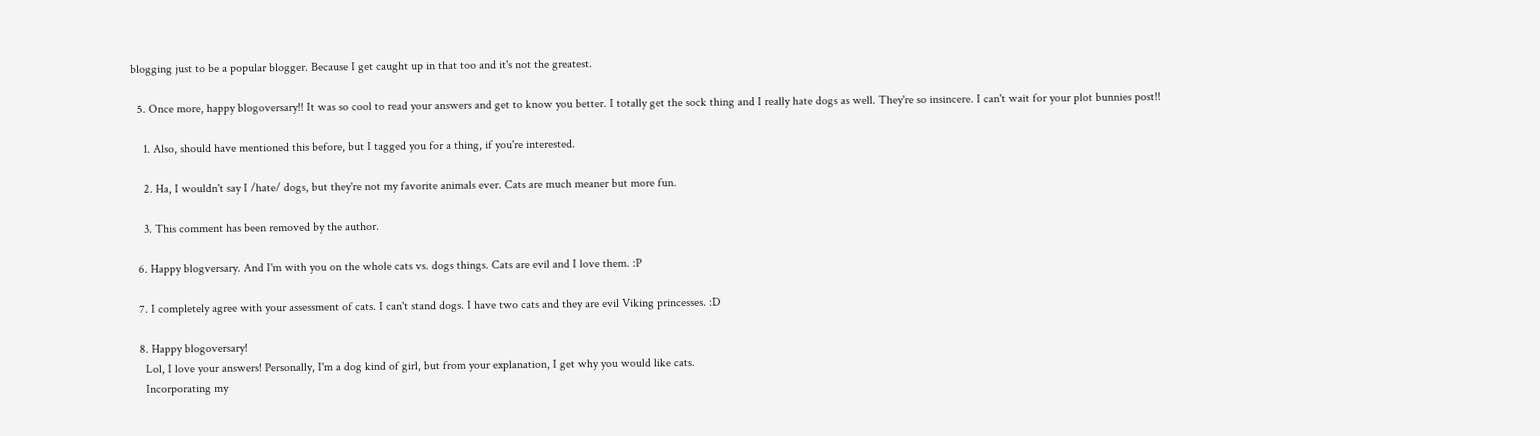blogging just to be a popular blogger. Because I get caught up in that too and it's not the greatest.

  5. Once more, happy blogoversary!! It was so cool to read your answers and get to know you better. I totally get the sock thing and I really hate dogs as well. They're so insincere. I can't wait for your plot bunnies post!!

    1. Also, should have mentioned this before, but I tagged you for a thing, if you're interested.

    2. Ha, I wouldn't say I /hate/ dogs, but they're not my favorite animals ever. Cats are much meaner but more fun.

    3. This comment has been removed by the author.

  6. Happy blogversary. And I'm with you on the whole cats vs. dogs things. Cats are evil and I love them. :P

  7. I completely agree with your assessment of cats. I can't stand dogs. I have two cats and they are evil Viking princesses. :D

  8. Happy blogoversary!
    Lol, I love your answers! Personally, I'm a dog kind of girl, but from your explanation, I get why you would like cats.
    Incorporating my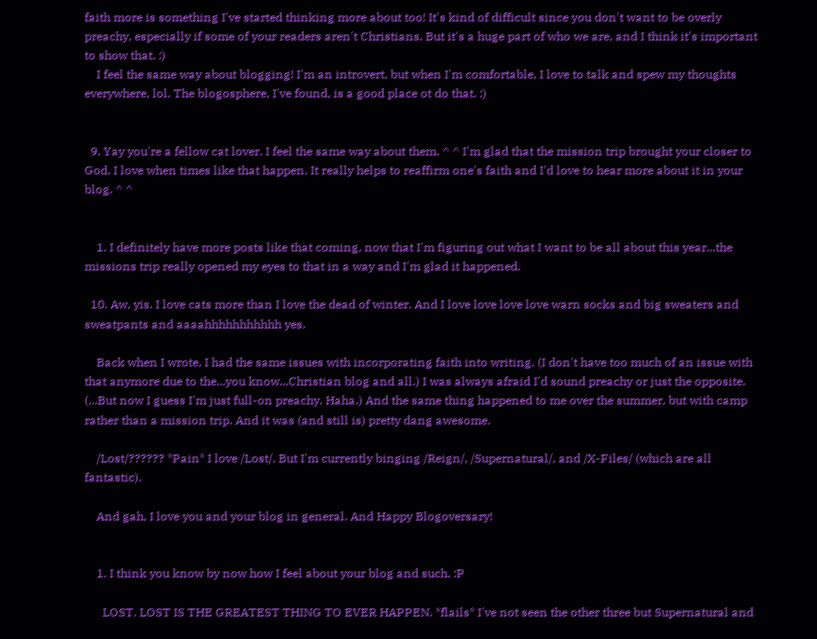faith more is something I've started thinking more about too! It's kind of difficult since you don't want to be overly preachy, especially if some of your readers aren't Christians. But it's a huge part of who we are, and I think it's important to show that. :)
    I feel the same way about blogging! I'm an introvert, but when I'm comfortable, I love to talk and spew my thoughts everywhere, lol. The blogosphere, I've found, is a good place ot do that. :)


  9. Yay you're a fellow cat lover. I feel the same way about them. ^ ^ I'm glad that the mission trip brought your closer to God. I love when times like that happen. It really helps to reaffirm one's faith and I'd love to hear more about it in your blog. ^ ^


    1. I definitely have more posts like that coming, now that I'm figuring out what I want to be all about this year...the missions trip really opened my eyes to that in a way and I'm glad it happened.

  10. Aw, yis. I love cats more than I love the dead of winter. And I love love love love warn socks and big sweaters and sweatpants and aaaahhhhhhhhhhh yes.

    Back when I wrote, I had the same issues with incorporating faith into writing. (I don't have too much of an issue with that anymore due to the...you know...Christian blog and all.) I was always afraid I'd sound preachy or just the opposite. (...But now I guess I'm just full-on preachy. Haha.) And the same thing happened to me over the summer, but with camp rather than a mission trip. And it was (and still is) pretty dang awesome.

    /Lost/?????? *Pain* I love /Lost/. But I'm currently binging /Reign/, /Supernatural/, and /X-Files/ (which are all fantastic).

    And gah, I love you and your blog in general. And Happy Blogoversary!


    1. I think you know by now how I feel about your blog and such. :P

      LOST. LOST IS THE GREATEST THING TO EVER HAPPEN. *flails* I've not seen the other three but Supernatural and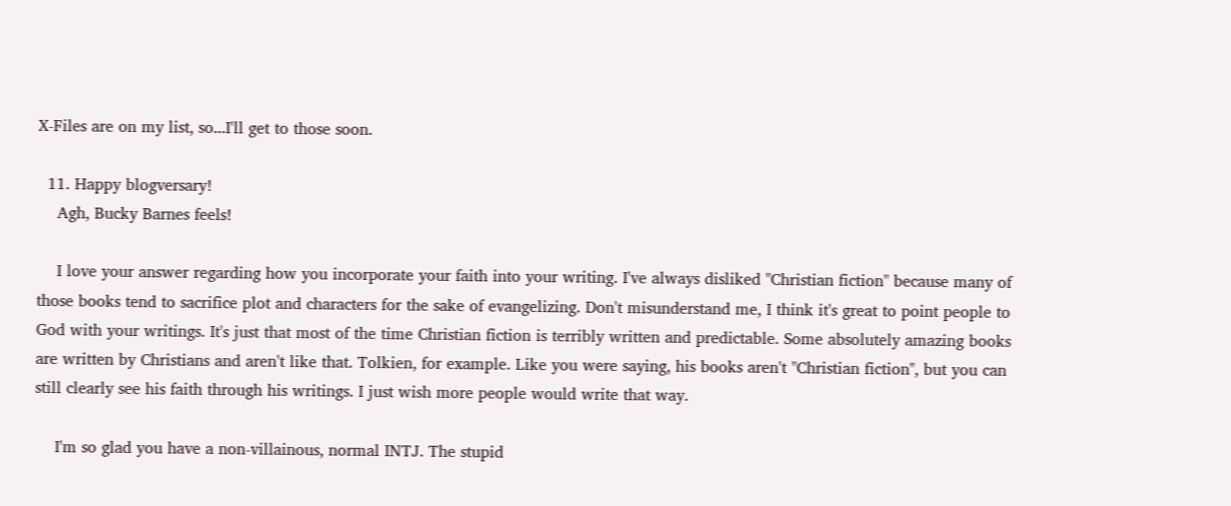X-Files are on my list, so...I'll get to those soon.

  11. Happy blogversary!
    Agh, Bucky Barnes feels!

    I love your answer regarding how you incorporate your faith into your writing. I've always disliked "Christian fiction" because many of those books tend to sacrifice plot and characters for the sake of evangelizing. Don't misunderstand me, I think it's great to point people to God with your writings. It's just that most of the time Christian fiction is terribly written and predictable. Some absolutely amazing books are written by Christians and aren't like that. Tolkien, for example. Like you were saying, his books aren't "Christian fiction", but you can still clearly see his faith through his writings. I just wish more people would write that way.

    I'm so glad you have a non-villainous, normal INTJ. The stupid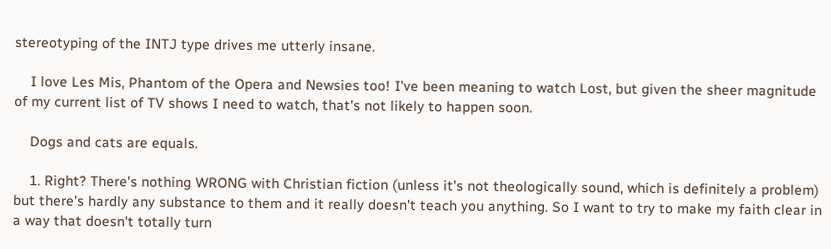stereotyping of the INTJ type drives me utterly insane.

    I love Les Mis, Phantom of the Opera and Newsies too! I've been meaning to watch Lost, but given the sheer magnitude of my current list of TV shows I need to watch, that's not likely to happen soon.

    Dogs and cats are equals.

    1. Right? There's nothing WRONG with Christian fiction (unless it's not theologically sound, which is definitely a problem) but there's hardly any substance to them and it really doesn't teach you anything. So I want to try to make my faith clear in a way that doesn't totally turn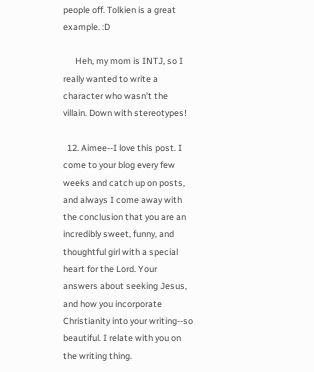people off. Tolkien is a great example. :D

      Heh, my mom is INTJ, so I really wanted to write a character who wasn't the villain. Down with stereotypes!

  12. Aimee--I love this post. I come to your blog every few weeks and catch up on posts, and always I come away with the conclusion that you are an incredibly sweet, funny, and thoughtful girl with a special heart for the Lord. Your answers about seeking Jesus, and how you incorporate Christianity into your writing--so beautiful. I relate with you on the writing thing.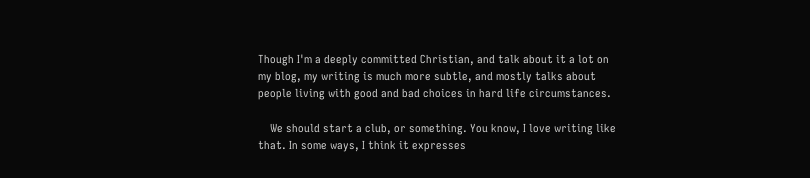Though I'm a deeply committed Christian, and talk about it a lot on my blog, my writing is much more subtle, and mostly talks about people living with good and bad choices in hard life circumstances.

    We should start a club, or something. You know, I love writing like that. In some ways, I think it expresses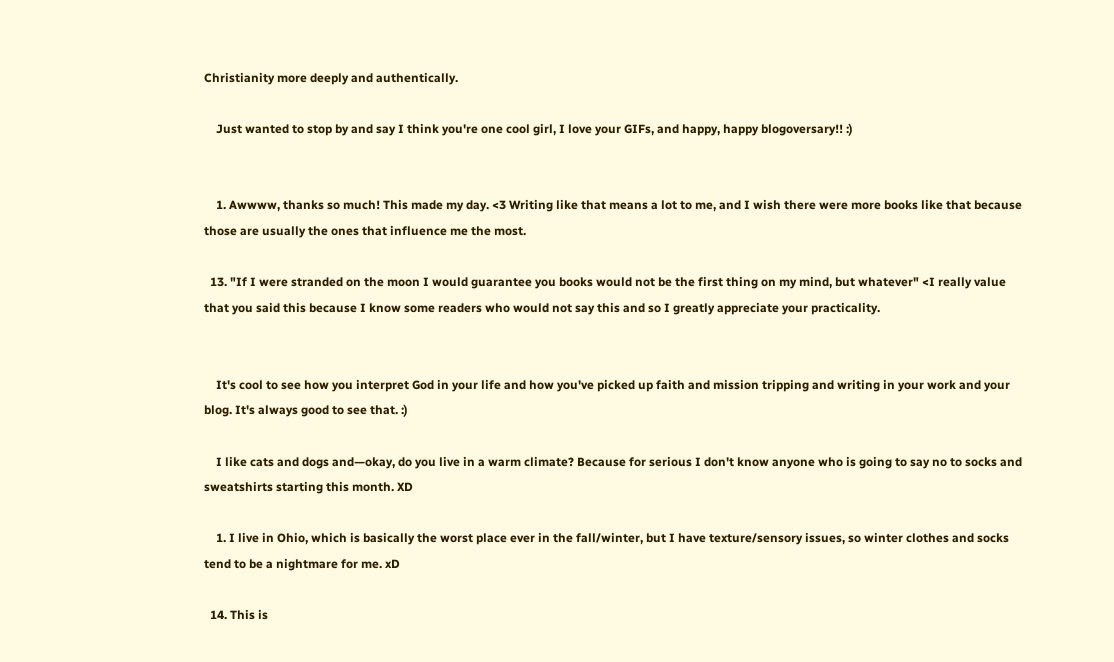Christianity more deeply and authentically.

    Just wanted to stop by and say I think you're one cool girl, I love your GIFs, and happy, happy blogoversary!! :)


    1. Awwww, thanks so much! This made my day. <3 Writing like that means a lot to me, and I wish there were more books like that because those are usually the ones that influence me the most.

  13. "If I were stranded on the moon I would guarantee you books would not be the first thing on my mind, but whatever" <I really value that you said this because I know some readers who would not say this and so I greatly appreciate your practicality.


    It's cool to see how you interpret God in your life and how you've picked up faith and mission tripping and writing in your work and your blog. It's always good to see that. :)

    I like cats and dogs and—okay, do you live in a warm climate? Because for serious I don't know anyone who is going to say no to socks and sweatshirts starting this month. XD

    1. I live in Ohio, which is basically the worst place ever in the fall/winter, but I have texture/sensory issues, so winter clothes and socks tend to be a nightmare for me. xD

  14. This is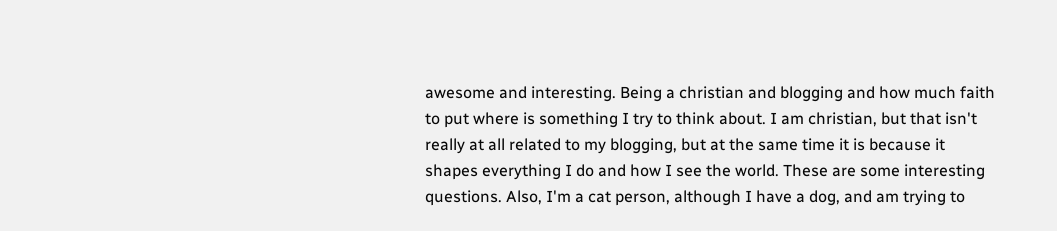awesome and interesting. Being a christian and blogging and how much faith to put where is something I try to think about. I am christian, but that isn't really at all related to my blogging, but at the same time it is because it shapes everything I do and how I see the world. These are some interesting questions. Also, I'm a cat person, although I have a dog, and am trying to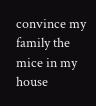convince my family the mice in my house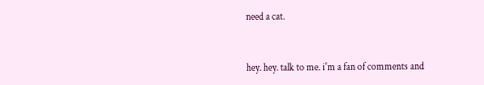need a cat.


hey. hey. talk to me. i'm a fan of comments and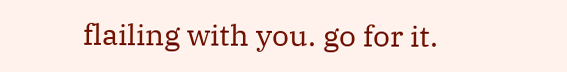flailing with you. go for it.